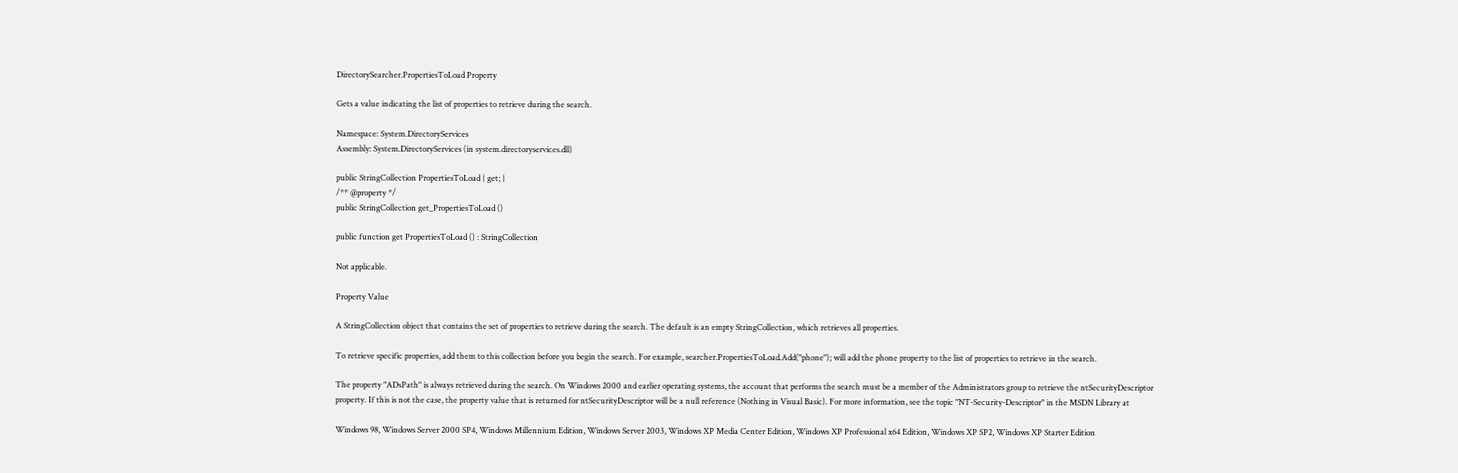DirectorySearcher.PropertiesToLoad Property

Gets a value indicating the list of properties to retrieve during the search.

Namespace: System.DirectoryServices
Assembly: System.DirectoryServices (in system.directoryservices.dll)

public StringCollection PropertiesToLoad { get; }
/** @property */
public StringCollection get_PropertiesToLoad ()

public function get PropertiesToLoad () : StringCollection

Not applicable.

Property Value

A StringCollection object that contains the set of properties to retrieve during the search. The default is an empty StringCollection, which retrieves all properties.

To retrieve specific properties, add them to this collection before you begin the search. For example, searcher.PropertiesToLoad.Add("phone"); will add the phone property to the list of properties to retrieve in the search.

The property "ADsPath" is always retrieved during the search. On Windows 2000 and earlier operating systems, the account that performs the search must be a member of the Administrators group to retrieve the ntSecurityDescriptor property. If this is not the case, the property value that is returned for ntSecurityDescriptor will be a null reference (Nothing in Visual Basic). For more information, see the topic "NT-Security-Descriptor" in the MSDN Library at

Windows 98, Windows Server 2000 SP4, Windows Millennium Edition, Windows Server 2003, Windows XP Media Center Edition, Windows XP Professional x64 Edition, Windows XP SP2, Windows XP Starter Edition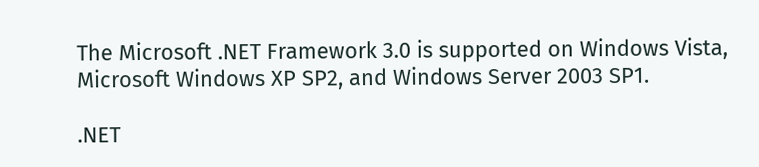The Microsoft .NET Framework 3.0 is supported on Windows Vista, Microsoft Windows XP SP2, and Windows Server 2003 SP1.

.NET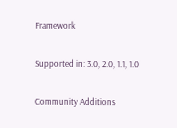Framework

Supported in: 3.0, 2.0, 1.1, 1.0

Community Additions